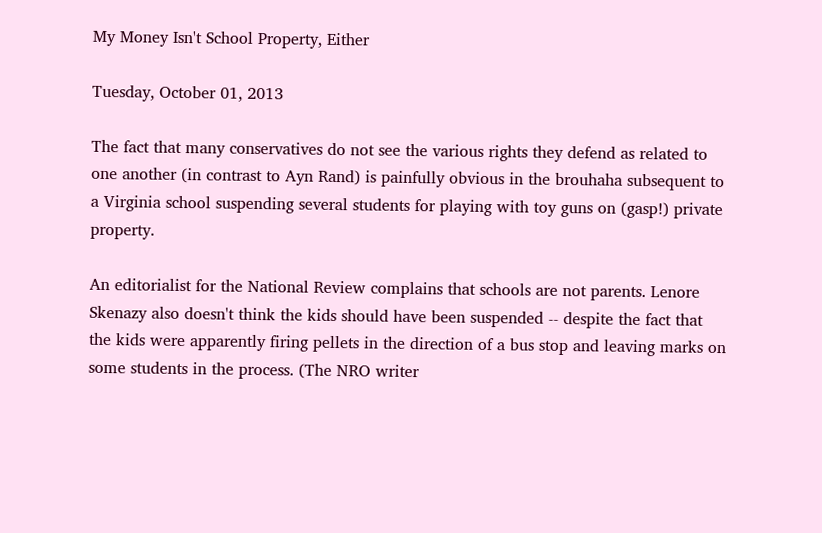My Money Isn't School Property, Either

Tuesday, October 01, 2013

The fact that many conservatives do not see the various rights they defend as related to one another (in contrast to Ayn Rand) is painfully obvious in the brouhaha subsequent to a Virginia school suspending several students for playing with toy guns on (gasp!) private property.

An editorialist for the National Review complains that schools are not parents. Lenore Skenazy also doesn't think the kids should have been suspended -- despite the fact that the kids were apparently firing pellets in the direction of a bus stop and leaving marks on some students in the process. (The NRO writer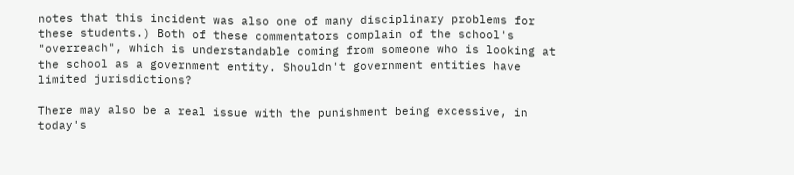notes that this incident was also one of many disciplinary problems for these students.) Both of these commentators complain of the school's "overreach", which is understandable coming from someone who is looking at the school as a government entity. Shouldn't government entities have limited jurisdictions?

There may also be a real issue with the punishment being excessive, in today's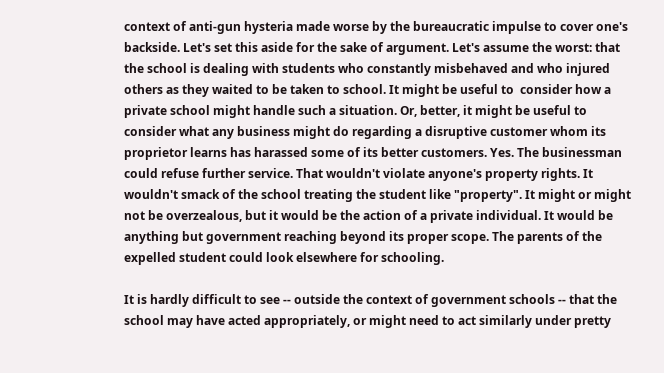context of anti-gun hysteria made worse by the bureaucratic impulse to cover one's backside. Let's set this aside for the sake of argument. Let's assume the worst: that the school is dealing with students who constantly misbehaved and who injured others as they waited to be taken to school. It might be useful to  consider how a private school might handle such a situation. Or, better, it might be useful to consider what any business might do regarding a disruptive customer whom its proprietor learns has harassed some of its better customers. Yes. The businessman could refuse further service. That wouldn't violate anyone's property rights. It wouldn't smack of the school treating the student like "property". It might or might not be overzealous, but it would be the action of a private individual. It would be anything but government reaching beyond its proper scope. The parents of the expelled student could look elsewhere for schooling.

It is hardly difficult to see -- outside the context of government schools -- that the school may have acted appropriately, or might need to act similarly under pretty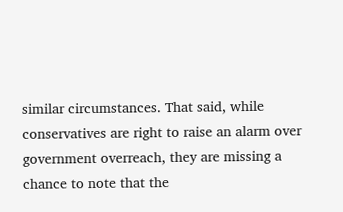similar circumstances. That said, while conservatives are right to raise an alarm over government overreach, they are missing a chance to note that the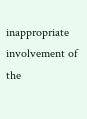inappropriate involvement of the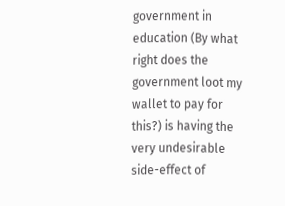government in education (By what right does the government loot my wallet to pay for this?) is having the very undesirable side-effect of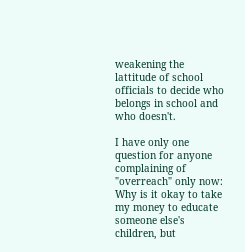weakening the lattitude of school officials to decide who belongs in school and who doesn't.

I have only one question for anyone complaining of "overreach" only now: Why is it okay to take my money to educate someone else's children, but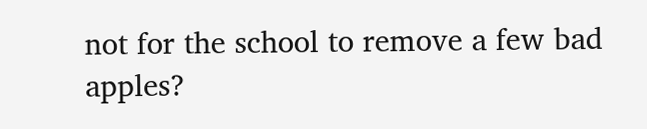not for the school to remove a few bad apples?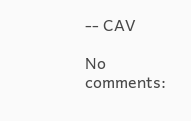-- CAV

No comments: